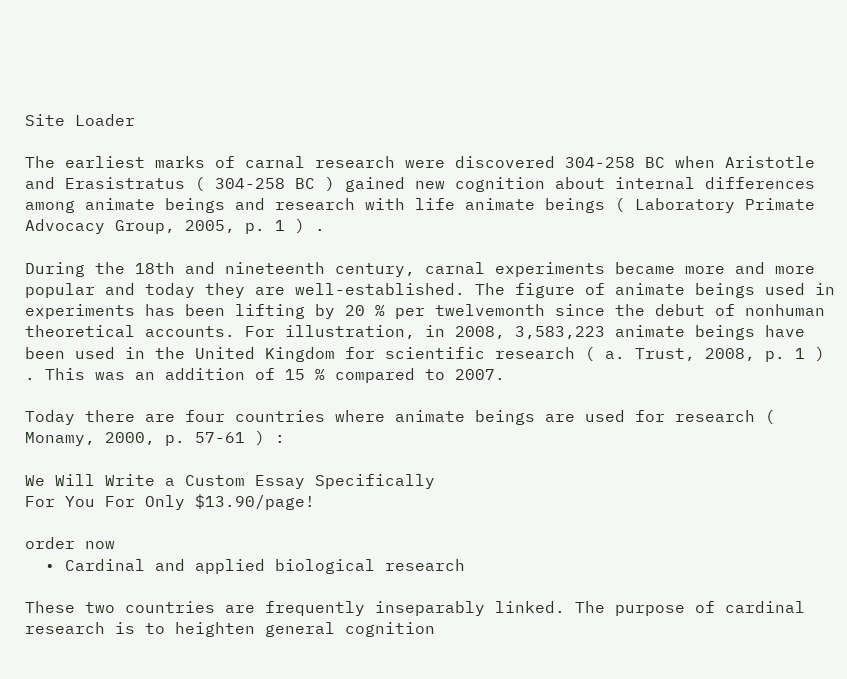Site Loader

The earliest marks of carnal research were discovered 304-258 BC when Aristotle and Erasistratus ( 304-258 BC ) gained new cognition about internal differences among animate beings and research with life animate beings ( Laboratory Primate Advocacy Group, 2005, p. 1 ) .

During the 18th and nineteenth century, carnal experiments became more and more popular and today they are well-established. The figure of animate beings used in experiments has been lifting by 20 % per twelvemonth since the debut of nonhuman theoretical accounts. For illustration, in 2008, 3,583,223 animate beings have been used in the United Kingdom for scientific research ( a. Trust, 2008, p. 1 ) . This was an addition of 15 % compared to 2007.

Today there are four countries where animate beings are used for research ( Monamy, 2000, p. 57-61 ) :

We Will Write a Custom Essay Specifically
For You For Only $13.90/page!

order now
  • Cardinal and applied biological research

These two countries are frequently inseparably linked. The purpose of cardinal research is to heighten general cognition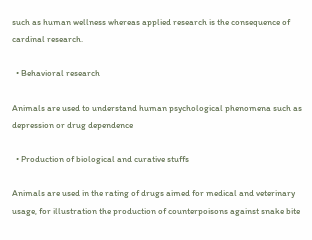such as human wellness whereas applied research is the consequence of cardinal research.

  • Behavioral research

Animals are used to understand human psychological phenomena such as depression or drug dependence

  • Production of biological and curative stuffs

Animals are used in the rating of drugs aimed for medical and veterinary usage, for illustration the production of counterpoisons against snake bite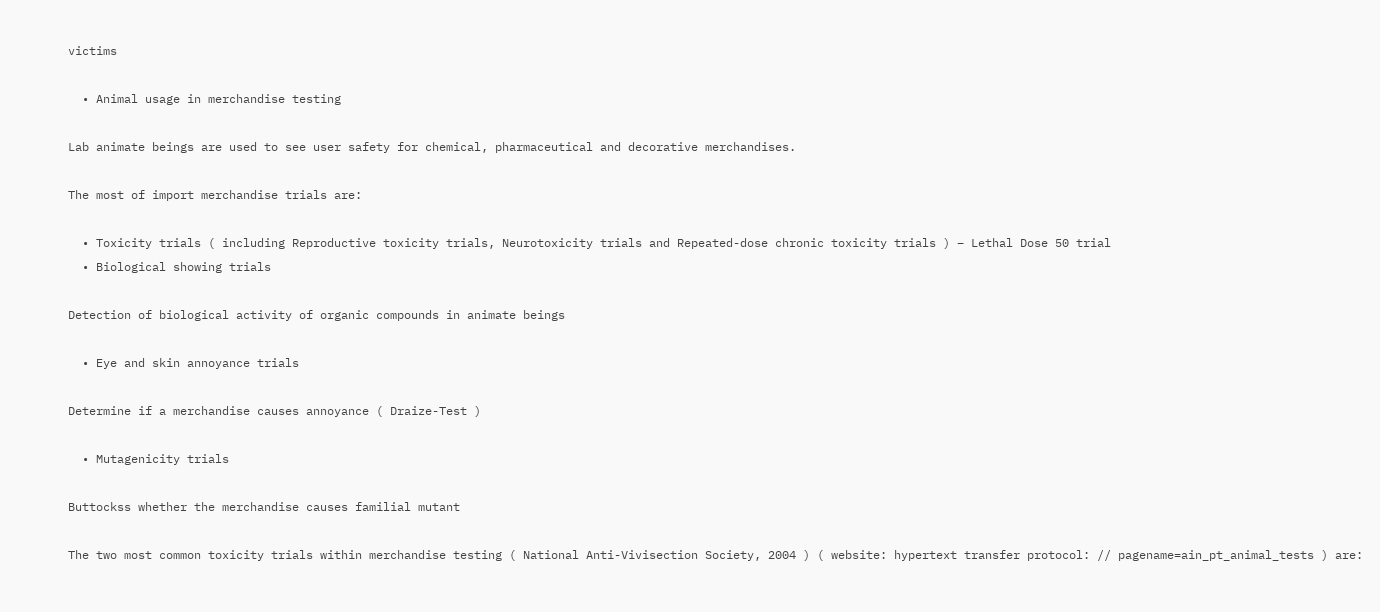victims

  • Animal usage in merchandise testing

Lab animate beings are used to see user safety for chemical, pharmaceutical and decorative merchandises.

The most of import merchandise trials are:

  • Toxicity trials ( including Reproductive toxicity trials, Neurotoxicity trials and Repeated-dose chronic toxicity trials ) – Lethal Dose 50 trial
  • Biological showing trials

Detection of biological activity of organic compounds in animate beings

  • Eye and skin annoyance trials

Determine if a merchandise causes annoyance ( Draize-Test )

  • Mutagenicity trials

Buttockss whether the merchandise causes familial mutant

The two most common toxicity trials within merchandise testing ( National Anti-Vivisection Society, 2004 ) ( website: hypertext transfer protocol: // pagename=ain_pt_animal_tests ) are: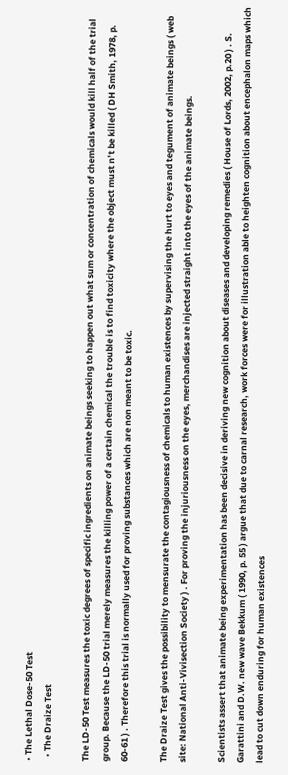• The Lethal Dose-50 Test
  • The Draize Test

The LD-50 Test measures the toxic degrees of specific ingredients on animate beings seeking to happen out what sum or concentration of chemicals would kill half of the trial group. Because the LD-50 trial merely measures the killing power of a certain chemical the trouble is to find toxicity where the object must n’t be killed ( DH Smith, 1978, p. 60-61 ) . Therefore this trial is normally used for proving substances which are non meant to be toxic.

The Draize Test gives the possibility to mensurate the contagiousness of chemicals to human existences by supervising the hurt to eyes and tegument of animate beings ( web site: National Anti-Vivisection Society ) . For proving the injuriousness on the eyes, merchandises are injected straight into the eyes of the animate beings.

Scientists assert that animate being experimentation has been decisive in deriving new cognition about diseases and developing remedies ( House of Lords, 2002, p.20 ) . S. Garattini and D.W. new wave Bekkum ( 1990, p. 55 ) argue that due to carnal research, work forces were for illustration able to heighten cognition about encephalon maps which lead to cut down enduring for human existences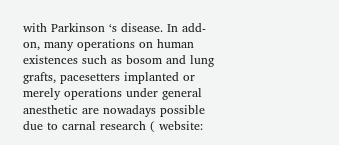with Parkinson ‘s disease. In add-on, many operations on human existences such as bosom and lung grafts, pacesetters implanted or merely operations under general anesthetic are nowadays possible due to carnal research ( website: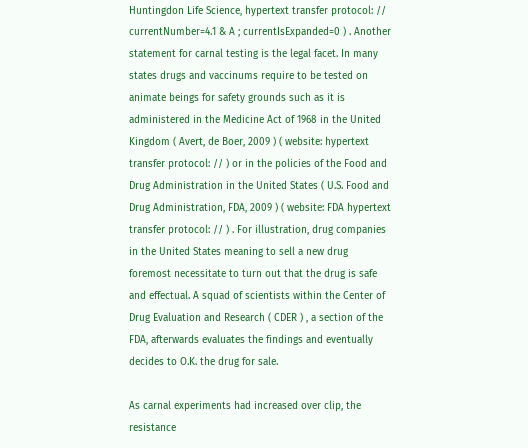Huntingdon Life Science, hypertext transfer protocol: // currentNumber=4.1 & A ; currentIsExpanded=0 ) . Another statement for carnal testing is the legal facet. In many states drugs and vaccinums require to be tested on animate beings for safety grounds such as it is administered in the Medicine Act of 1968 in the United Kingdom ( Avert, de Boer, 2009 ) ( website: hypertext transfer protocol: // ) or in the policies of the Food and Drug Administration in the United States ( U.S. Food and Drug Administration, FDA, 2009 ) ( website: FDA hypertext transfer protocol: // ) . For illustration, drug companies in the United States meaning to sell a new drug foremost necessitate to turn out that the drug is safe and effectual. A squad of scientists within the Center of Drug Evaluation and Research ( CDER ) , a section of the FDA, afterwards evaluates the findings and eventually decides to O.K. the drug for sale.

As carnal experiments had increased over clip, the resistance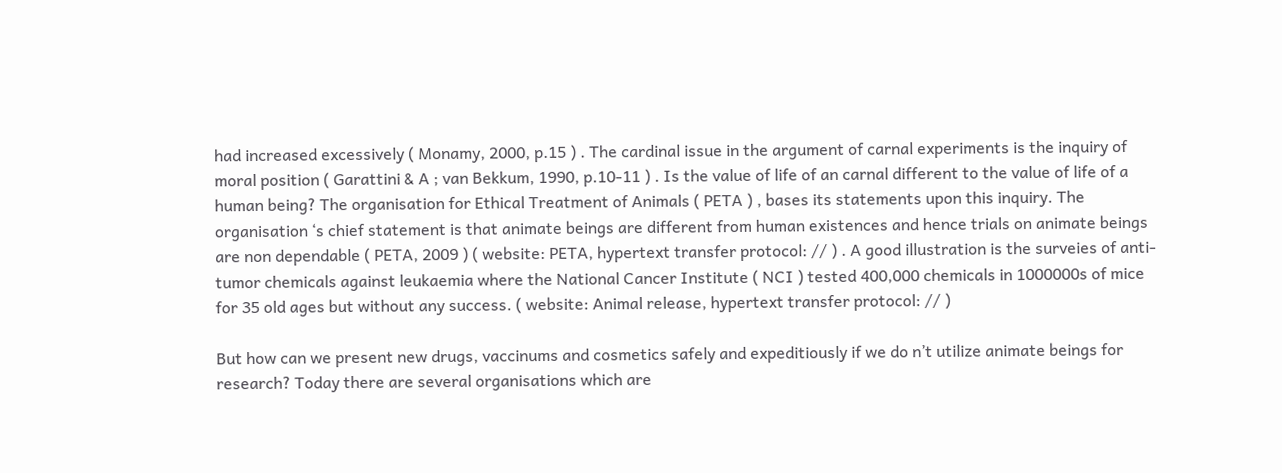had increased excessively ( Monamy, 2000, p.15 ) . The cardinal issue in the argument of carnal experiments is the inquiry of moral position ( Garattini & A ; van Bekkum, 1990, p.10-11 ) . Is the value of life of an carnal different to the value of life of a human being? The organisation for Ethical Treatment of Animals ( PETA ) , bases its statements upon this inquiry. The organisation ‘s chief statement is that animate beings are different from human existences and hence trials on animate beings are non dependable ( PETA, 2009 ) ( website: PETA, hypertext transfer protocol: // ) . A good illustration is the surveies of anti-tumor chemicals against leukaemia where the National Cancer Institute ( NCI ) tested 400,000 chemicals in 1000000s of mice for 35 old ages but without any success. ( website: Animal release, hypertext transfer protocol: // )

But how can we present new drugs, vaccinums and cosmetics safely and expeditiously if we do n’t utilize animate beings for research? Today there are several organisations which are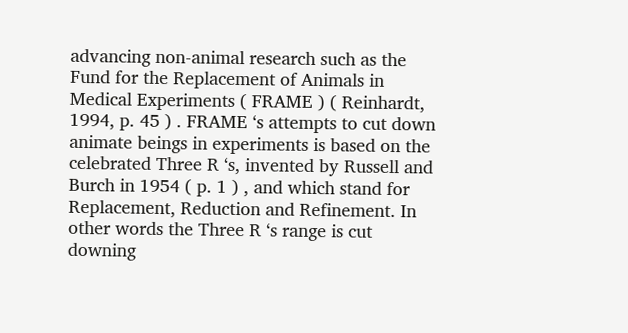advancing non-animal research such as the Fund for the Replacement of Animals in Medical Experiments ( FRAME ) ( Reinhardt, 1994, p. 45 ) . FRAME ‘s attempts to cut down animate beings in experiments is based on the celebrated Three R ‘s, invented by Russell and Burch in 1954 ( p. 1 ) , and which stand for Replacement, Reduction and Refinement. In other words the Three R ‘s range is cut downing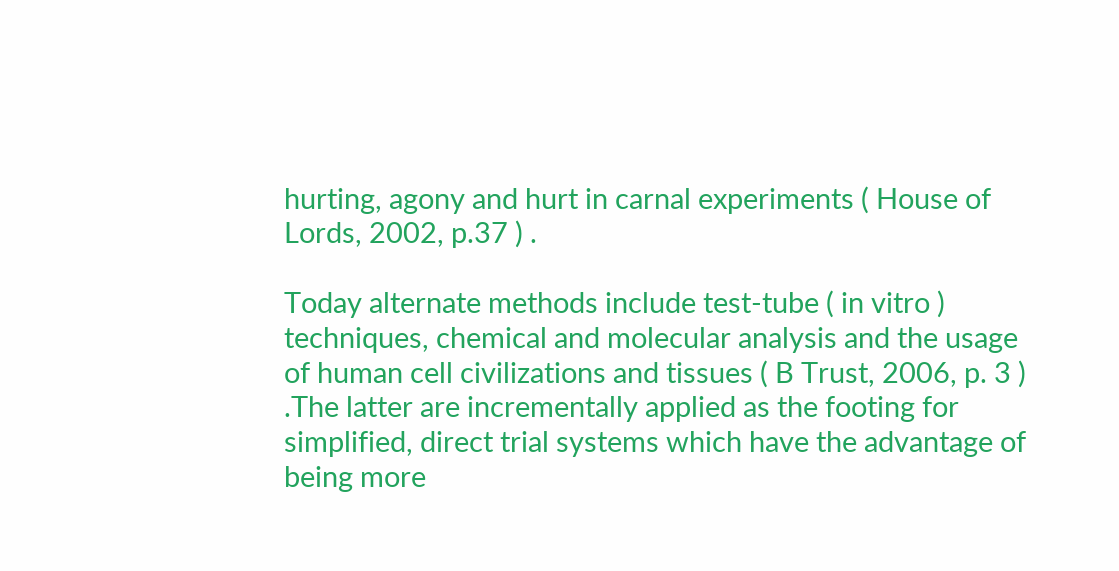hurting, agony and hurt in carnal experiments ( House of Lords, 2002, p.37 ) .

Today alternate methods include test-tube ( in vitro ) techniques, chemical and molecular analysis and the usage of human cell civilizations and tissues ( B Trust, 2006, p. 3 ) .The latter are incrementally applied as the footing for simplified, direct trial systems which have the advantage of being more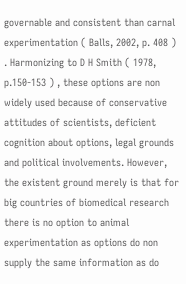governable and consistent than carnal experimentation ( Balls, 2002, p. 408 ) . Harmonizing to D H Smith ( 1978, p.150-153 ) , these options are non widely used because of conservative attitudes of scientists, deficient cognition about options, legal grounds and political involvements. However, the existent ground merely is that for big countries of biomedical research there is no option to animal experimentation as options do non supply the same information as do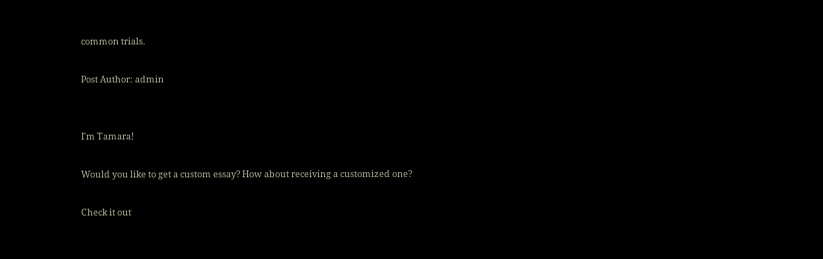common trials.

Post Author: admin


I'm Tamara!

Would you like to get a custom essay? How about receiving a customized one?

Check it out